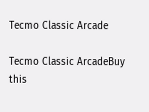Tecmo Classic Arcade

Tecmo Classic ArcadeBuy this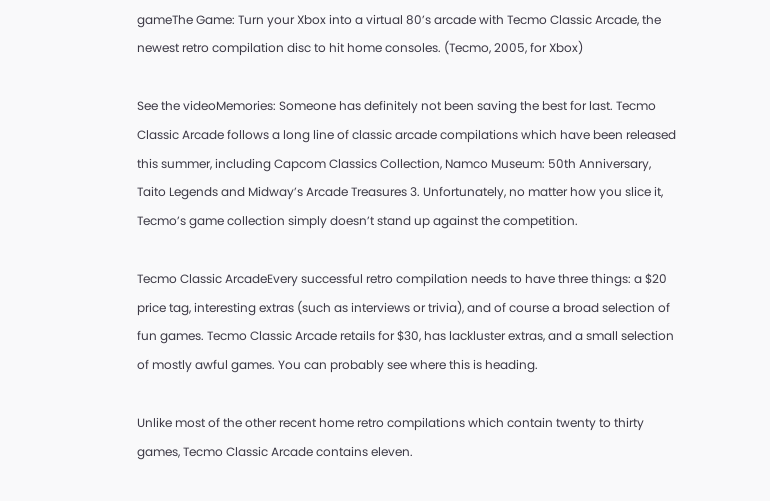gameThe Game: Turn your Xbox into a virtual 80’s arcade with Tecmo Classic Arcade, the newest retro compilation disc to hit home consoles. (Tecmo, 2005, for Xbox)

See the videoMemories: Someone has definitely not been saving the best for last. Tecmo Classic Arcade follows a long line of classic arcade compilations which have been released this summer, including Capcom Classics Collection, Namco Museum: 50th Anniversary, Taito Legends and Midway’s Arcade Treasures 3. Unfortunately, no matter how you slice it, Tecmo’s game collection simply doesn’t stand up against the competition.

Tecmo Classic ArcadeEvery successful retro compilation needs to have three things: a $20 price tag, interesting extras (such as interviews or trivia), and of course a broad selection of fun games. Tecmo Classic Arcade retails for $30, has lackluster extras, and a small selection of mostly awful games. You can probably see where this is heading.

Unlike most of the other recent home retro compilations which contain twenty to thirty games, Tecmo Classic Arcade contains eleven.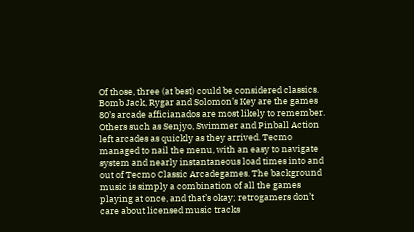Of those, three (at best) could be considered classics. Bomb Jack, Rygar and Solomon’s Key are the games 80’s arcade afficianados are most likely to remember. Others such as Senjyo, Swimmer and Pinball Action left arcades as quickly as they arrived. Tecmo managed to nail the menu, with an easy to navigate system and nearly instantaneous load times into and out of Tecmo Classic Arcadegames. The background music is simply a combination of all the games playing at once, and that’s okay; retrogamers don’t care about licensed music tracks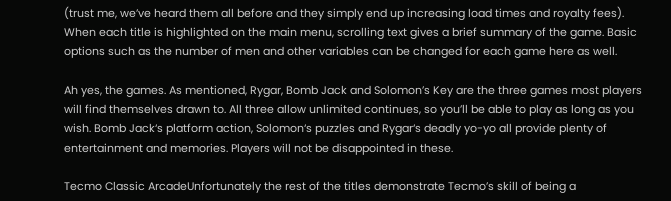(trust me, we’ve heard them all before and they simply end up increasing load times and royalty fees). When each title is highlighted on the main menu, scrolling text gives a brief summary of the game. Basic options such as the number of men and other variables can be changed for each game here as well.

Ah yes, the games. As mentioned, Rygar, Bomb Jack and Solomon’s Key are the three games most players will find themselves drawn to. All three allow unlimited continues, so you’ll be able to play as long as you wish. Bomb Jack‘s platform action, Solomon‘s puzzles and Rygar‘s deadly yo-yo all provide plenty of entertainment and memories. Players will not be disappointed in these.

Tecmo Classic ArcadeUnfortunately the rest of the titles demonstrate Tecmo’s skill of being a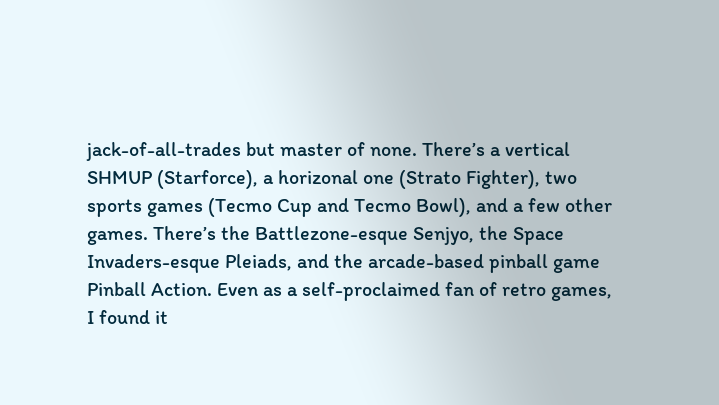jack-of-all-trades but master of none. There’s a vertical SHMUP (Starforce), a horizonal one (Strato Fighter), two sports games (Tecmo Cup and Tecmo Bowl), and a few other games. There’s the Battlezone-esque Senjyo, the Space Invaders-esque Pleiads, and the arcade-based pinball game Pinball Action. Even as a self-proclaimed fan of retro games, I found it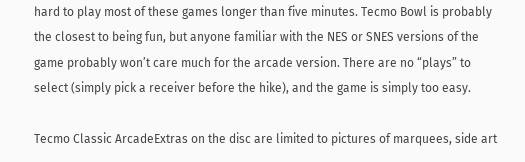hard to play most of these games longer than five minutes. Tecmo Bowl is probably the closest to being fun, but anyone familiar with the NES or SNES versions of the game probably won’t care much for the arcade version. There are no “plays” to select (simply pick a receiver before the hike), and the game is simply too easy.

Tecmo Classic ArcadeExtras on the disc are limited to pictures of marquees, side art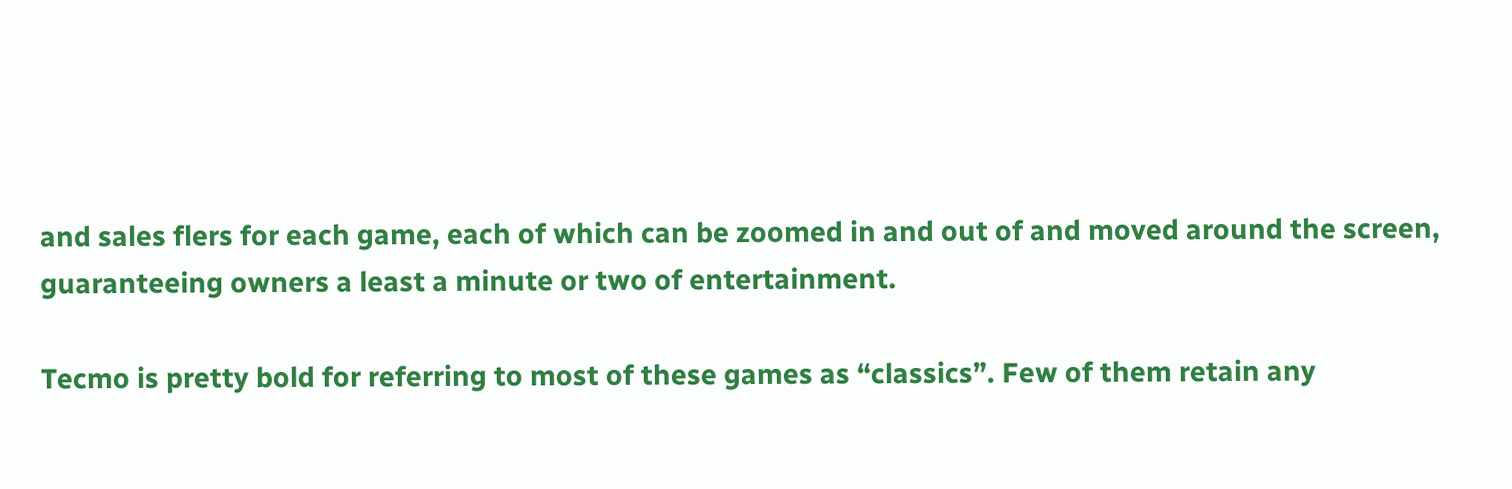and sales flers for each game, each of which can be zoomed in and out of and moved around the screen, guaranteeing owners a least a minute or two of entertainment.

Tecmo is pretty bold for referring to most of these games as “classics”. Few of them retain any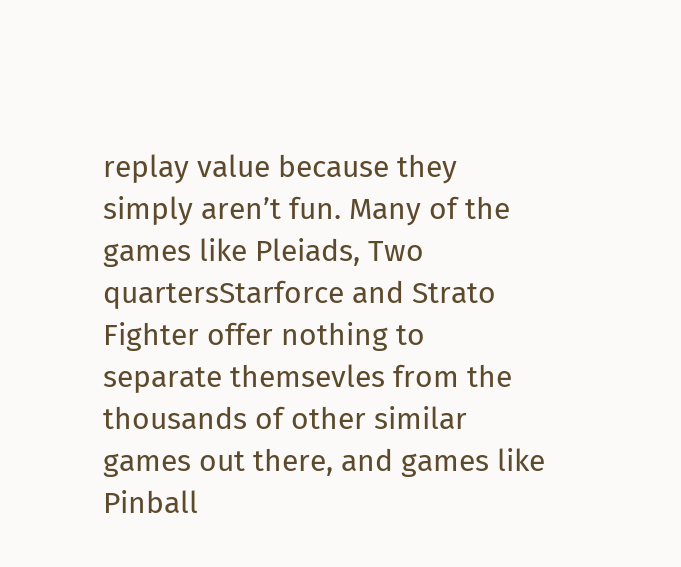replay value because they simply aren’t fun. Many of the games like Pleiads, Two quartersStarforce and Strato Fighter offer nothing to separate themsevles from the thousands of other similar games out there, and games like Pinball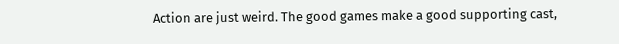Action are just weird. The good games make a good supporting cast,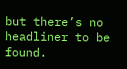but there’s no headliner to be found.